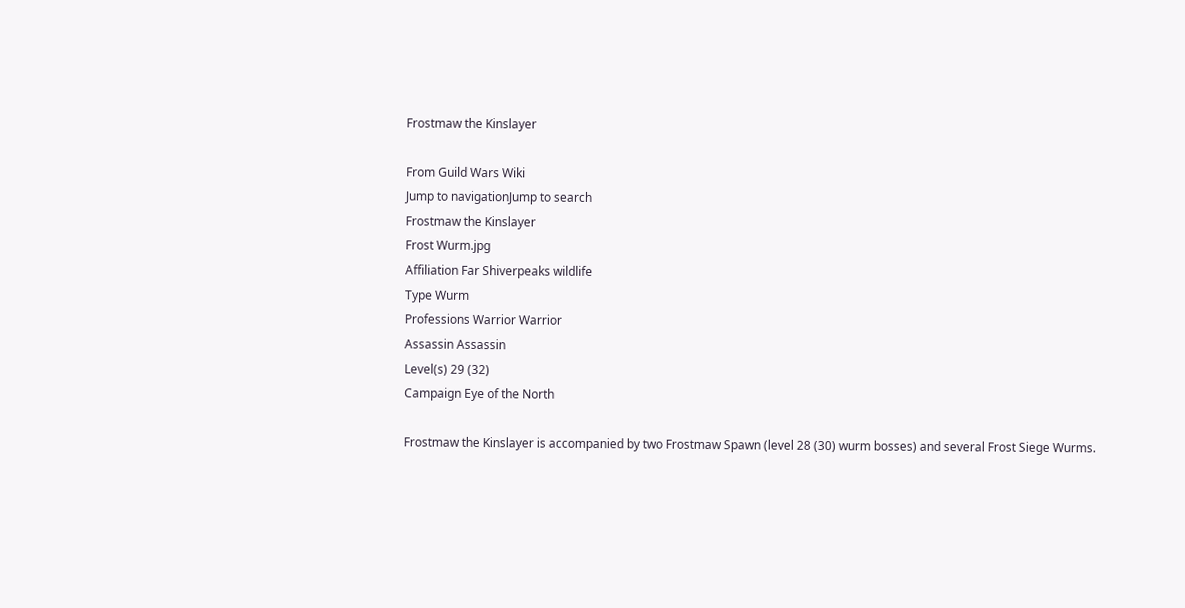Frostmaw the Kinslayer

From Guild Wars Wiki
Jump to navigationJump to search
Frostmaw the Kinslayer
Frost Wurm.jpg
Affiliation Far Shiverpeaks wildlife
Type Wurm
Professions Warrior Warrior
Assassin Assassin
Level(s) 29 (32)
Campaign Eye of the North

Frostmaw the Kinslayer is accompanied by two Frostmaw Spawn (level 28 (30) wurm bosses) and several Frost Siege Wurms.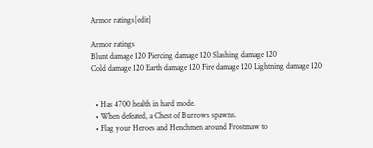Armor ratings[edit]

Armor ratings
Blunt damage 120 Piercing damage 120 Slashing damage 120
Cold damage 120 Earth damage 120 Fire damage 120 Lightning damage 120


  • Has 4700 health in hard mode.
  • When defeated, a Chest of Burrows spawns.
  • Flag your Heroes and Henchmen around Frostmaw to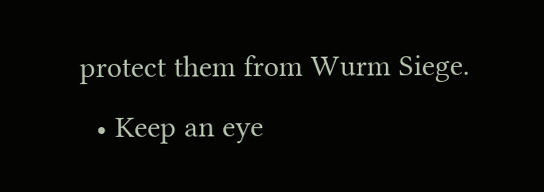protect them from Wurm Siege.
  • Keep an eye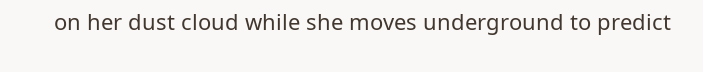on her dust cloud while she moves underground to predict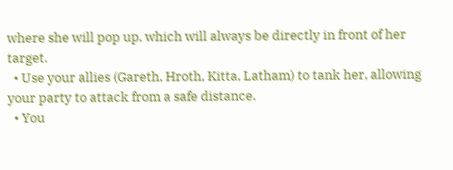where she will pop up, which will always be directly in front of her target.
  • Use your allies (Gareth, Hroth, Kitta, Latham) to tank her, allowing your party to attack from a safe distance.
  • You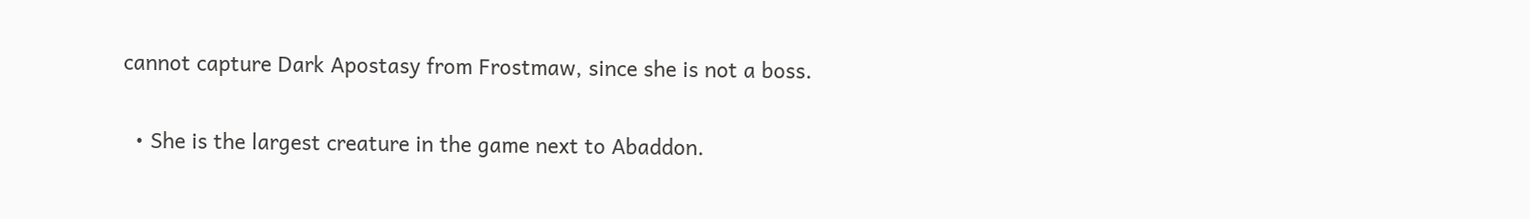cannot capture Dark Apostasy from Frostmaw, since she is not a boss.


  • She is the largest creature in the game next to Abaddon.